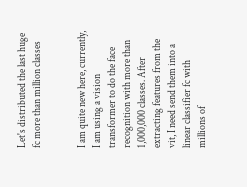Let's distributed the last huge fc more than million classes


I am quite new here, currently, I am using a vision transformer to do the face recognition with more than 1,000,000 classes. After extracting features from the vit, I need send them into a linear classifier fc with millions of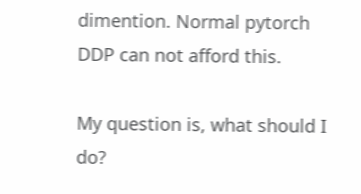dimention. Normal pytorch DDP can not afford this.

My question is, what should I do?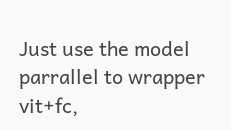Just use the model parrallel to wrapper vit+fc,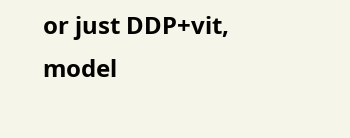or just DDP+vit, model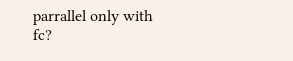parrallel only with fc?